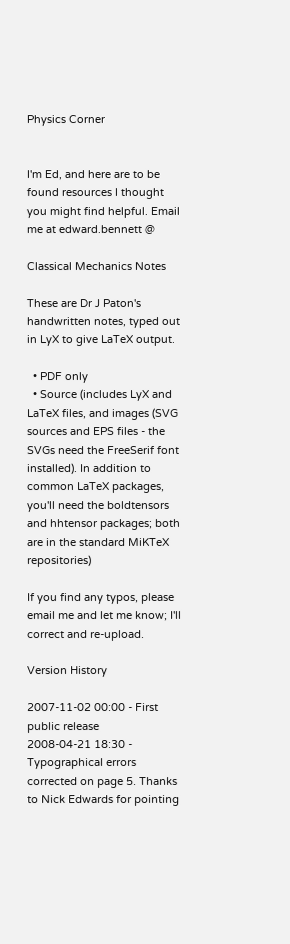Physics Corner


I'm Ed, and here are to be found resources I thought you might find helpful. Email me at edward.bennett @

Classical Mechanics Notes

These are Dr J Paton's handwritten notes, typed out in LyX to give LaTeX output.

  • PDF only
  • Source (includes LyX and LaTeX files, and images (SVG sources and EPS files - the SVGs need the FreeSerif font installed). In addition to common LaTeX packages, you'll need the boldtensors and hhtensor packages; both are in the standard MiKTeX repositories)

If you find any typos, please email me and let me know; I'll correct and re-upload.

Version History

2007-11-02 00:00 - First public release
2008-04-21 18:30 - Typographical errors corrected on page 5. Thanks to Nick Edwards for pointing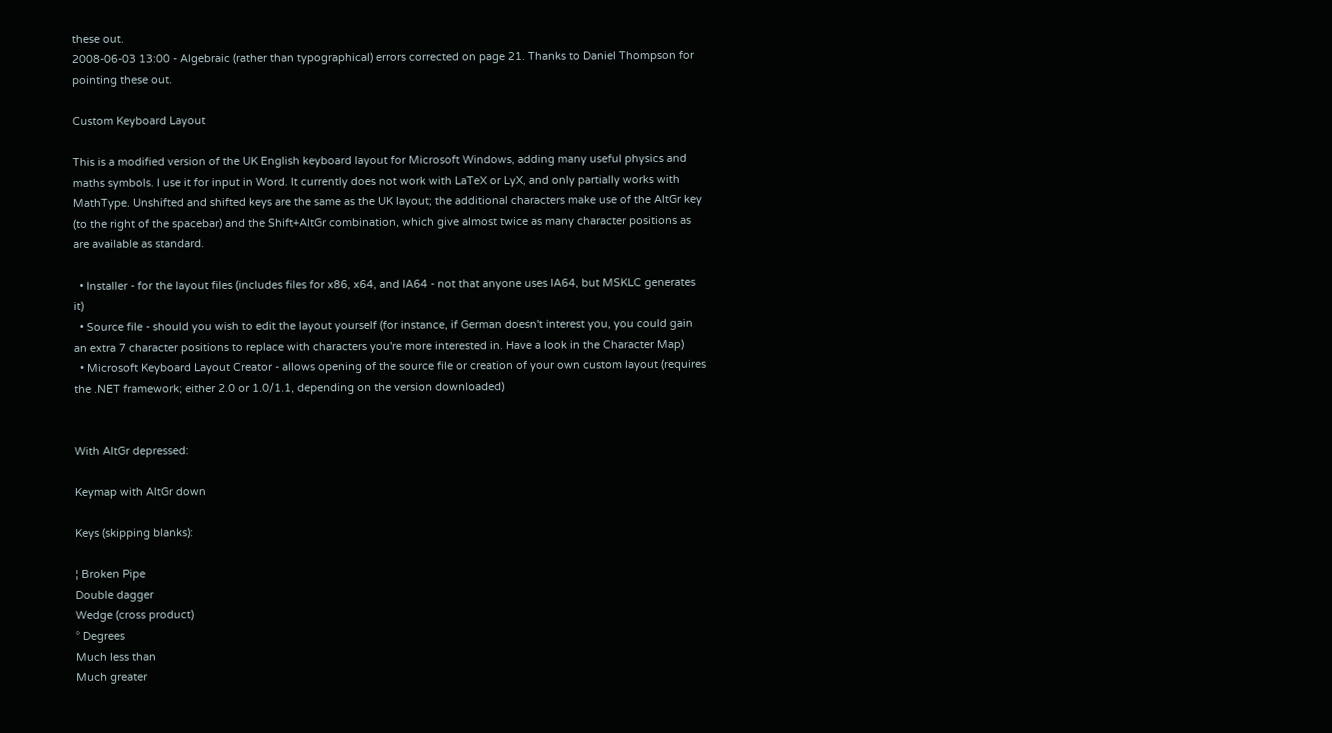these out.
2008-06-03 13:00 - Algebraic (rather than typographical) errors corrected on page 21. Thanks to Daniel Thompson for pointing these out.

Custom Keyboard Layout

This is a modified version of the UK English keyboard layout for Microsoft Windows, adding many useful physics and maths symbols. I use it for input in Word. It currently does not work with LaTeX or LyX, and only partially works with MathType. Unshifted and shifted keys are the same as the UK layout; the additional characters make use of the AltGr key (to the right of the spacebar) and the Shift+AltGr combination, which give almost twice as many character positions as are available as standard.

  • Installer - for the layout files (includes files for x86, x64, and IA64 - not that anyone uses IA64, but MSKLC generates it)
  • Source file - should you wish to edit the layout yourself (for instance, if German doesn't interest you, you could gain an extra 7 character positions to replace with characters you're more interested in. Have a look in the Character Map)
  • Microsoft Keyboard Layout Creator - allows opening of the source file or creation of your own custom layout (requires the .NET framework; either 2.0 or 1.0/1.1, depending on the version downloaded)


With AltGr depressed:

Keymap with AltGr down

Keys (skipping blanks):

¦ Broken Pipe
Double dagger
Wedge (cross product)
° Degrees
Much less than
Much greater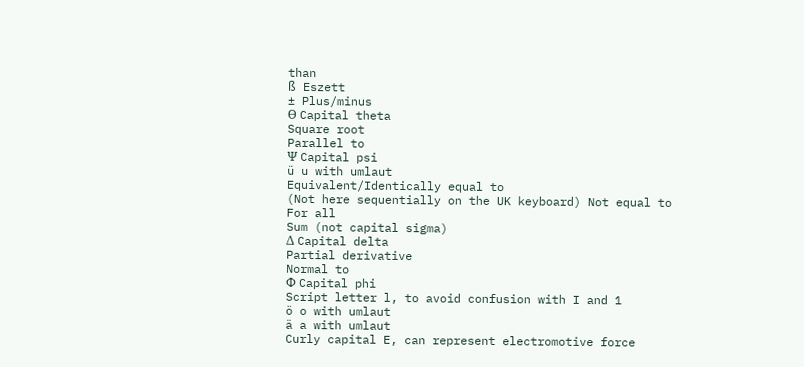than
ß Eszett
± Plus/minus
ϴ Capital theta
Square root
Parallel to
Ψ Capital psi
ü u with umlaut
Equivalent/Identically equal to
(Not here sequentially on the UK keyboard) Not equal to
For all
Sum (not capital sigma)
Δ Capital delta
Partial derivative
Normal to
Φ Capital phi
Script letter l, to avoid confusion with I and 1
ö o with umlaut
ä a with umlaut
Curly capital E, can represent electromotive force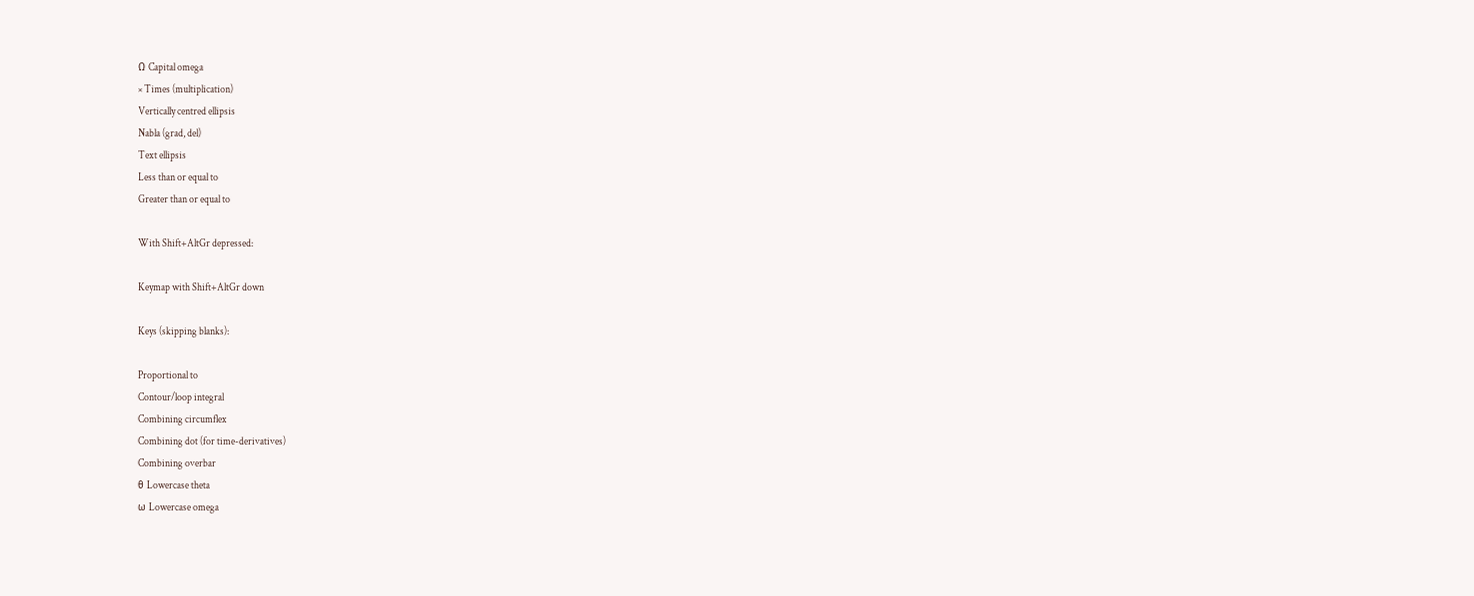Ω Capital omega
× Times (multiplication)
Vertically centred ellipsis
Nabla (grad, del)
Text ellipsis
Less than or equal to
Greater than or equal to

With Shift+AltGr depressed:

Keymap with Shift+AltGr down

Keys (skipping blanks):

Proportional to
Contour/loop integral
Combining circumflex
Combining dot (for time-derivatives)
Combining overbar
θ Lowercase theta
ω Lowercase omega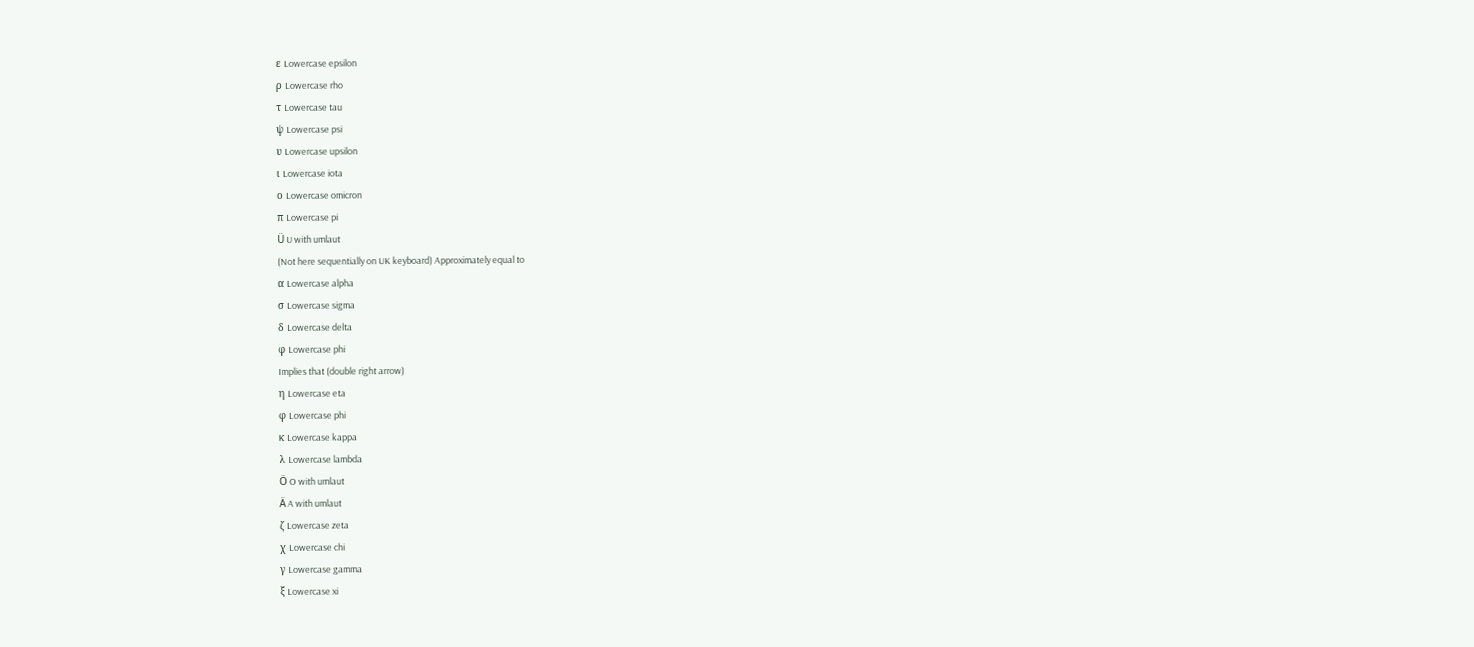ε Lowercase epsilon
ρ Lowercase rho
τ Lowercase tau
ψ Lowercase psi
υ Lowercase upsilon
ι Lowercase iota
ο Lowercase omicron
π Lowercase pi
Ü U with umlaut
(Not here sequentially on UK keyboard) Approximately equal to
α Lowercase alpha
σ Lowercase sigma
δ Lowercase delta
φ Lowercase phi
Implies that (double right arrow)
η Lowercase eta
φ Lowercase phi
κ Lowercase kappa
λ Lowercase lambda
Ö O with umlaut
Ä A with umlaut
ζ Lowercase zeta
χ Lowercase chi
γ Lowercase gamma
ξ Lowercase xi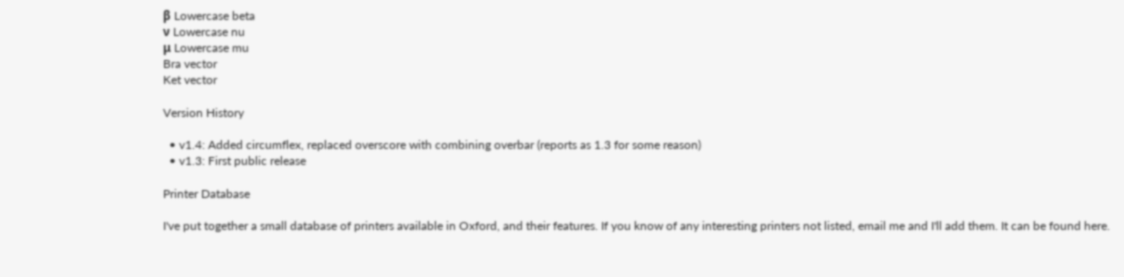β Lowercase beta
ν Lowercase nu
μ Lowercase mu
Bra vector
Ket vector

Version History

  • v1.4: Added circumflex, replaced overscore with combining overbar (reports as 1.3 for some reason)
  • v1.3: First public release

Printer Database

I've put together a small database of printers available in Oxford, and their features. If you know of any interesting printers not listed, email me and I'll add them. It can be found here.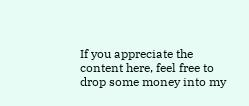If you appreciate the content here, feel free to drop some money into my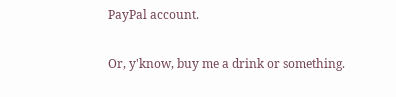PayPal account.

Or, y'know, buy me a drink or something.